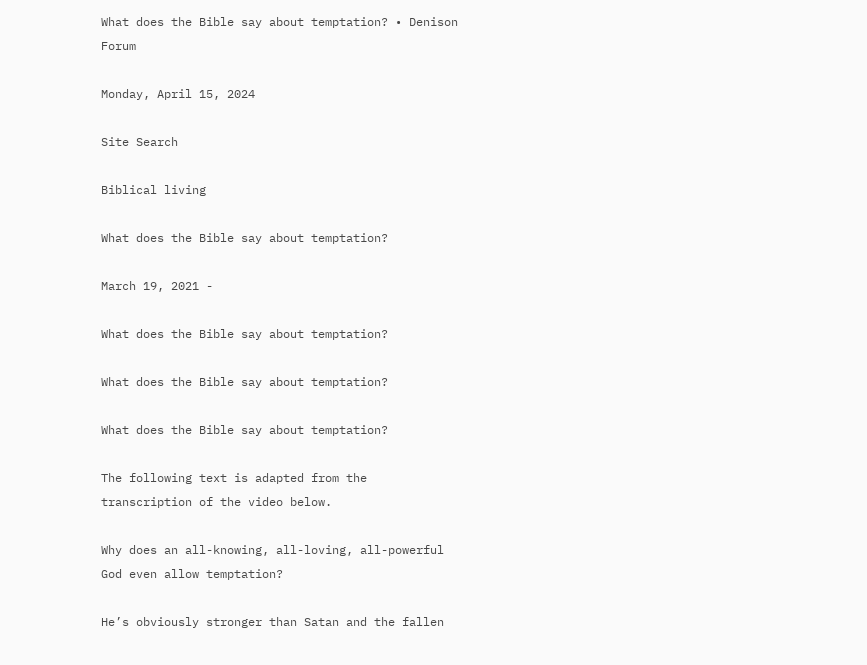What does the Bible say about temptation? • Denison Forum

Monday, April 15, 2024

Site Search

Biblical living

What does the Bible say about temptation?

March 19, 2021 -

What does the Bible say about temptation?

What does the Bible say about temptation?

What does the Bible say about temptation?

The following text is adapted from the transcription of the video below.

Why does an all-knowing, all-loving, all-powerful God even allow temptation?

He’s obviously stronger than Satan and the fallen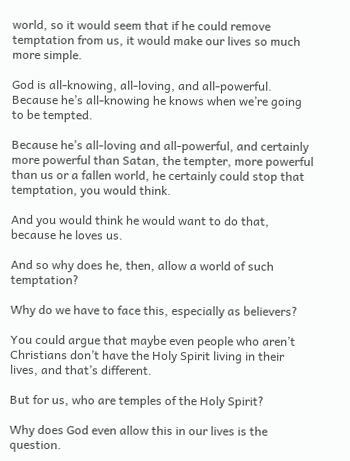world, so it would seem that if he could remove temptation from us, it would make our lives so much more simple.

God is all-knowing, all-loving, and all-powerful. Because he’s all-knowing he knows when we’re going to be tempted.

Because he’s all-loving and all-powerful, and certainly more powerful than Satan, the tempter, more powerful than us or a fallen world, he certainly could stop that temptation, you would think.

And you would think he would want to do that, because he loves us.

And so why does he, then, allow a world of such temptation?

Why do we have to face this, especially as believers?

You could argue that maybe even people who aren’t Christians don’t have the Holy Spirit living in their lives, and that’s different.

But for us, who are temples of the Holy Spirit?

Why does God even allow this in our lives is the question.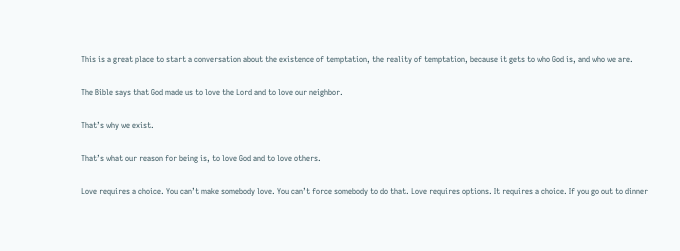This is a great place to start a conversation about the existence of temptation, the reality of temptation, because it gets to who God is, and who we are.

The Bible says that God made us to love the Lord and to love our neighbor.

That’s why we exist.

That’s what our reason for being is, to love God and to love others.

Love requires a choice. You can’t make somebody love. You can’t force somebody to do that. Love requires options. It requires a choice. If you go out to dinner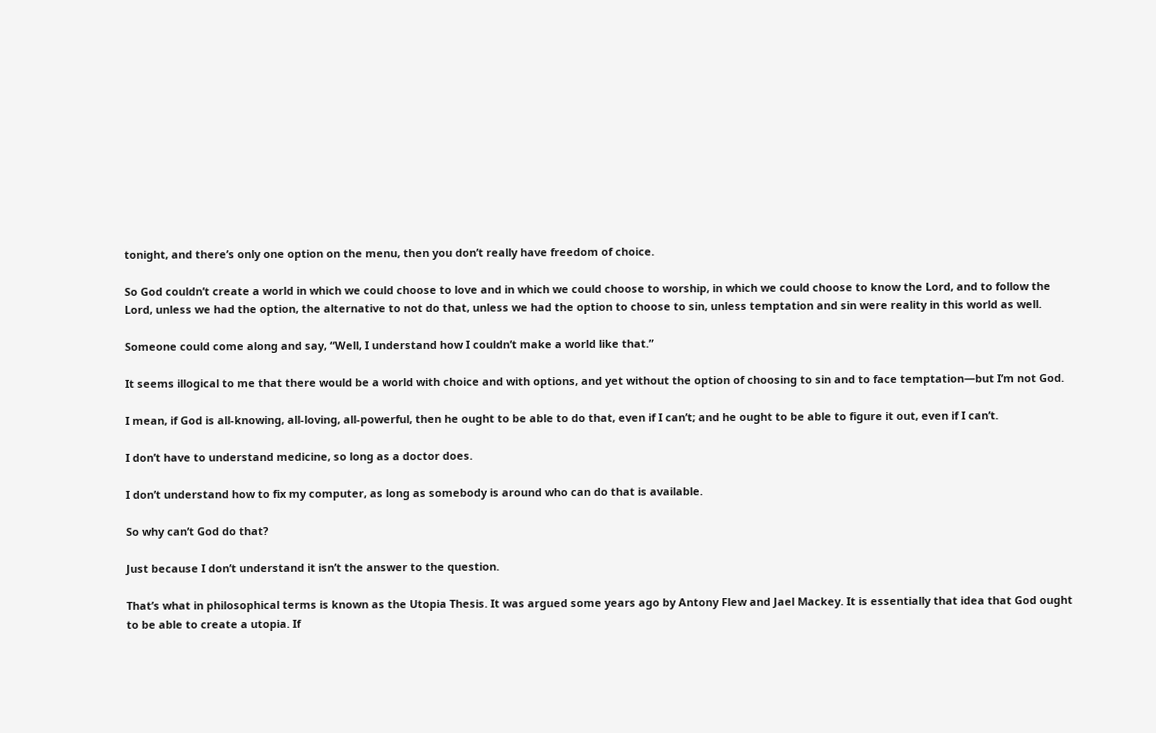tonight, and there’s only one option on the menu, then you don’t really have freedom of choice.

So God couldn’t create a world in which we could choose to love and in which we could choose to worship, in which we could choose to know the Lord, and to follow the Lord, unless we had the option, the alternative to not do that, unless we had the option to choose to sin, unless temptation and sin were reality in this world as well.

Someone could come along and say, “Well, I understand how I couldn’t make a world like that.”

It seems illogical to me that there would be a world with choice and with options, and yet without the option of choosing to sin and to face temptation—but I’m not God.

I mean, if God is all-knowing, all-loving, all-powerful, then he ought to be able to do that, even if I can’t; and he ought to be able to figure it out, even if I can’t.

I don’t have to understand medicine, so long as a doctor does.

I don’t understand how to fix my computer, as long as somebody is around who can do that is available.

So why can’t God do that?

Just because I don’t understand it isn’t the answer to the question.

That’s what in philosophical terms is known as the Utopia Thesis. It was argued some years ago by Antony Flew and Jael Mackey. It is essentially that idea that God ought to be able to create a utopia. If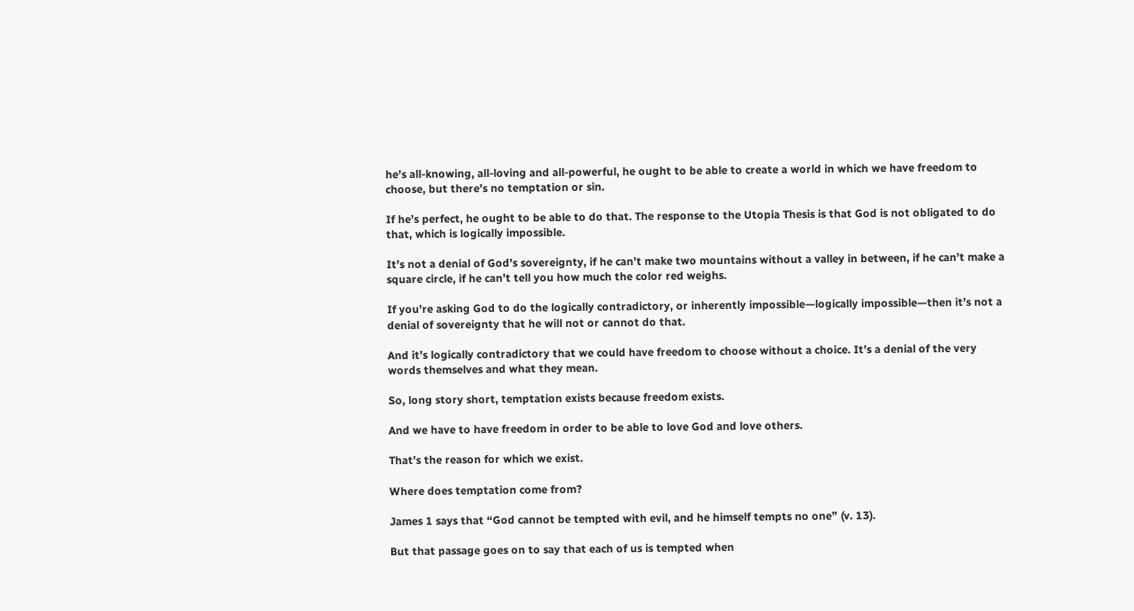he’s all-knowing, all-loving and all-powerful, he ought to be able to create a world in which we have freedom to choose, but there’s no temptation or sin.

If he’s perfect, he ought to be able to do that. The response to the Utopia Thesis is that God is not obligated to do that, which is logically impossible.

It’s not a denial of God’s sovereignty, if he can’t make two mountains without a valley in between, if he can’t make a square circle, if he can’t tell you how much the color red weighs.

If you’re asking God to do the logically contradictory, or inherently impossible—logically impossible—then it’s not a denial of sovereignty that he will not or cannot do that.

And it’s logically contradictory that we could have freedom to choose without a choice. It’s a denial of the very words themselves and what they mean.

So, long story short, temptation exists because freedom exists.

And we have to have freedom in order to be able to love God and love others.

That’s the reason for which we exist.

Where does temptation come from?

James 1 says that “God cannot be tempted with evil, and he himself tempts no one” (v. 13).

But that passage goes on to say that each of us is tempted when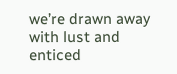we’re drawn away with lust and enticed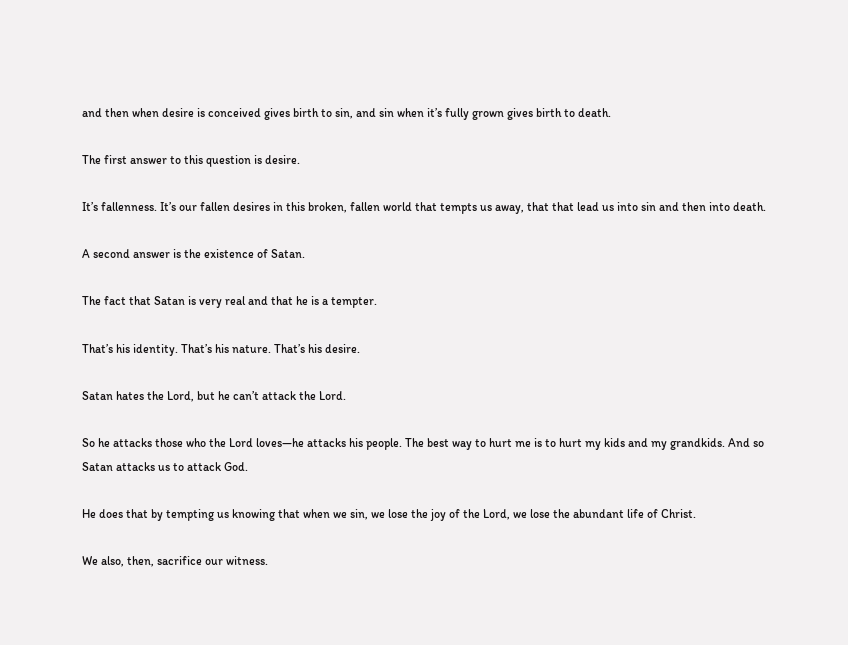and then when desire is conceived gives birth to sin, and sin when it’s fully grown gives birth to death.

The first answer to this question is desire.

It’s fallenness. It’s our fallen desires in this broken, fallen world that tempts us away, that that lead us into sin and then into death.

A second answer is the existence of Satan.

The fact that Satan is very real and that he is a tempter.

That’s his identity. That’s his nature. That’s his desire.

Satan hates the Lord, but he can’t attack the Lord.

So he attacks those who the Lord loves—he attacks his people. The best way to hurt me is to hurt my kids and my grandkids. And so Satan attacks us to attack God.

He does that by tempting us knowing that when we sin, we lose the joy of the Lord, we lose the abundant life of Christ.

We also, then, sacrifice our witness.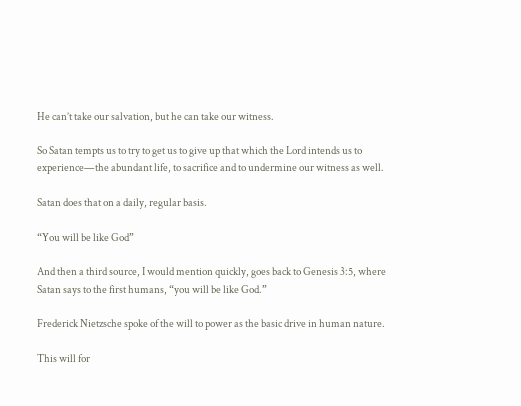He can’t take our salvation, but he can take our witness.

So Satan tempts us to try to get us to give up that which the Lord intends us to experience—the abundant life, to sacrifice and to undermine our witness as well.

Satan does that on a daily, regular basis.

“You will be like God”

And then a third source, I would mention quickly, goes back to Genesis 3:5, where Satan says to the first humans, “you will be like God.”

Frederick Nietzsche spoke of the will to power as the basic drive in human nature.

This will for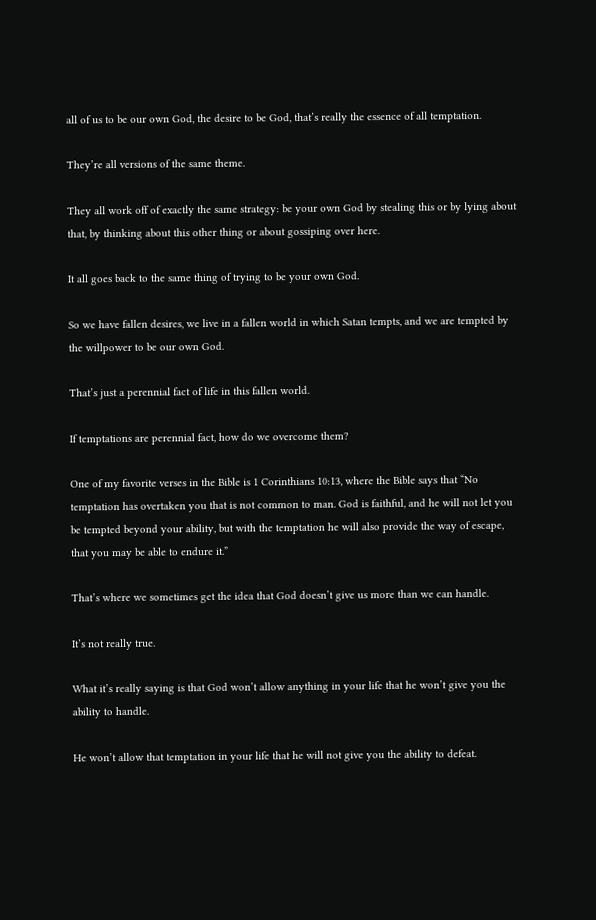all of us to be our own God, the desire to be God, that’s really the essence of all temptation.

They’re all versions of the same theme.

They all work off of exactly the same strategy: be your own God by stealing this or by lying about that, by thinking about this other thing or about gossiping over here.

It all goes back to the same thing of trying to be your own God.

So we have fallen desires, we live in a fallen world in which Satan tempts, and we are tempted by the willpower to be our own God.

That’s just a perennial fact of life in this fallen world.

If temptations are perennial fact, how do we overcome them?

One of my favorite verses in the Bible is 1 Corinthians 10:13, where the Bible says that “No temptation has overtaken you that is not common to man. God is faithful, and he will not let you be tempted beyond your ability, but with the temptation he will also provide the way of escape, that you may be able to endure it.”

That’s where we sometimes get the idea that God doesn’t give us more than we can handle.

It’s not really true.

What it’s really saying is that God won’t allow anything in your life that he won’t give you the ability to handle.

He won’t allow that temptation in your life that he will not give you the ability to defeat.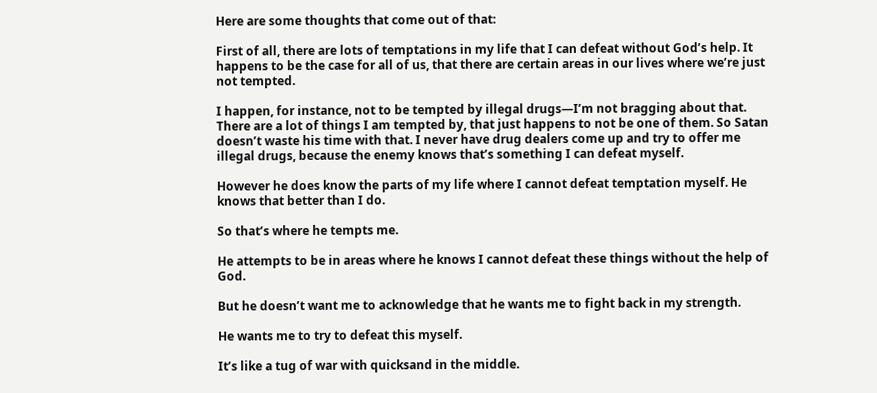Here are some thoughts that come out of that:

First of all, there are lots of temptations in my life that I can defeat without God’s help. It happens to be the case for all of us, that there are certain areas in our lives where we’re just not tempted.

I happen, for instance, not to be tempted by illegal drugs—I’m not bragging about that. There are a lot of things I am tempted by, that just happens to not be one of them. So Satan doesn’t waste his time with that. I never have drug dealers come up and try to offer me illegal drugs, because the enemy knows that’s something I can defeat myself.

However he does know the parts of my life where I cannot defeat temptation myself. He knows that better than I do.

So that’s where he tempts me.

He attempts to be in areas where he knows I cannot defeat these things without the help of God.

But he doesn’t want me to acknowledge that he wants me to fight back in my strength.

He wants me to try to defeat this myself.

It’s like a tug of war with quicksand in the middle.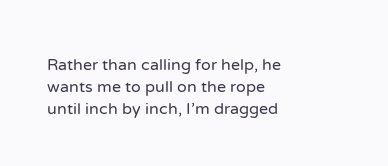Rather than calling for help, he wants me to pull on the rope until inch by inch, I’m dragged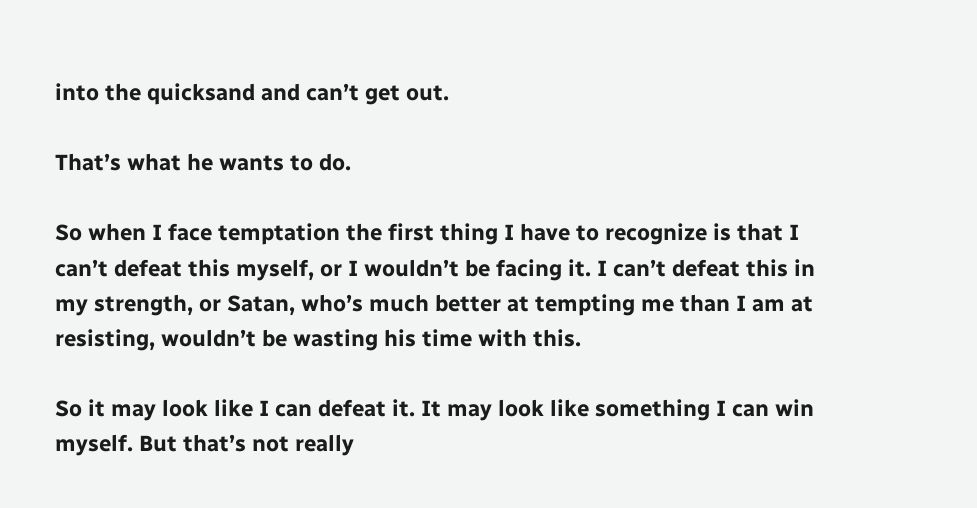into the quicksand and can’t get out.

That’s what he wants to do.

So when I face temptation the first thing I have to recognize is that I can’t defeat this myself, or I wouldn’t be facing it. I can’t defeat this in my strength, or Satan, who’s much better at tempting me than I am at resisting, wouldn’t be wasting his time with this.

So it may look like I can defeat it. It may look like something I can win myself. But that’s not really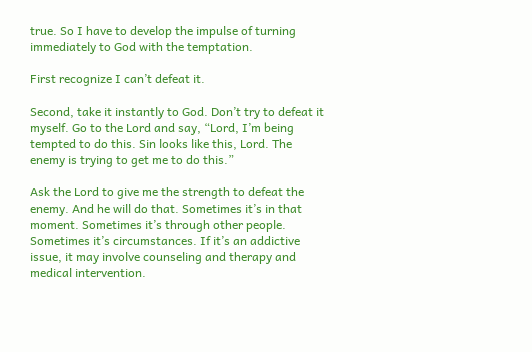true. So I have to develop the impulse of turning immediately to God with the temptation.

First recognize I can’t defeat it.

Second, take it instantly to God. Don’t try to defeat it myself. Go to the Lord and say, “Lord, I’m being tempted to do this. Sin looks like this, Lord. The enemy is trying to get me to do this.”

Ask the Lord to give me the strength to defeat the enemy. And he will do that. Sometimes it’s in that moment. Sometimes it’s through other people. Sometimes it’s circumstances. If it’s an addictive issue, it may involve counseling and therapy and medical intervention.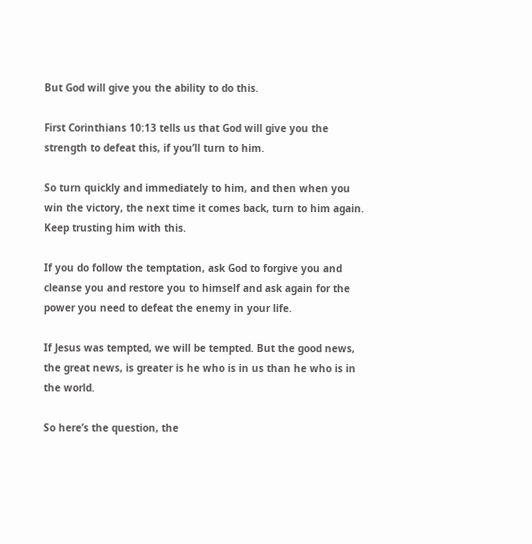But God will give you the ability to do this.

First Corinthians 10:13 tells us that God will give you the strength to defeat this, if you’ll turn to him.

So turn quickly and immediately to him, and then when you win the victory, the next time it comes back, turn to him again. Keep trusting him with this.

If you do follow the temptation, ask God to forgive you and cleanse you and restore you to himself and ask again for the power you need to defeat the enemy in your life.

If Jesus was tempted, we will be tempted. But the good news, the great news, is greater is he who is in us than he who is in the world.

So here’s the question, the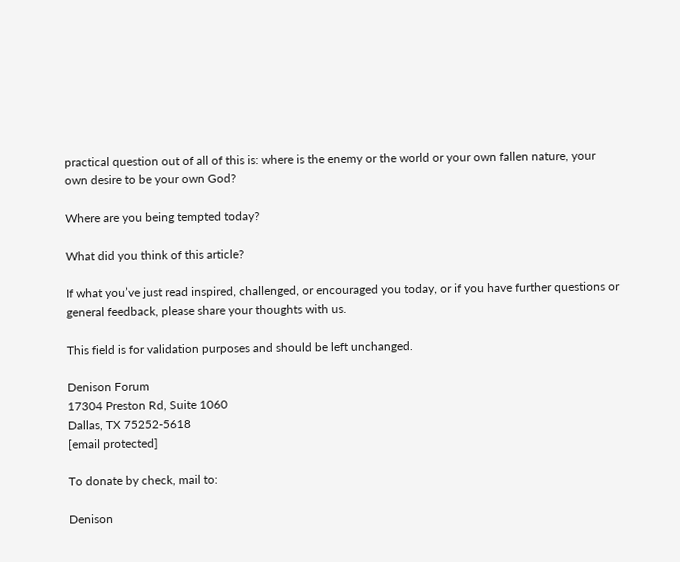practical question out of all of this is: where is the enemy or the world or your own fallen nature, your own desire to be your own God?

Where are you being tempted today?

What did you think of this article?

If what you’ve just read inspired, challenged, or encouraged you today, or if you have further questions or general feedback, please share your thoughts with us.

This field is for validation purposes and should be left unchanged.

Denison Forum
17304 Preston Rd, Suite 1060
Dallas, TX 75252-5618
[email protected]

To donate by check, mail to:

Denison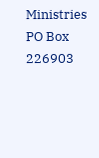Ministries
PO Box 226903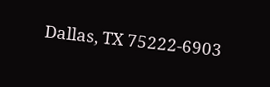Dallas, TX 75222-6903